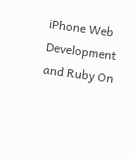iPhone Web Development and Ruby On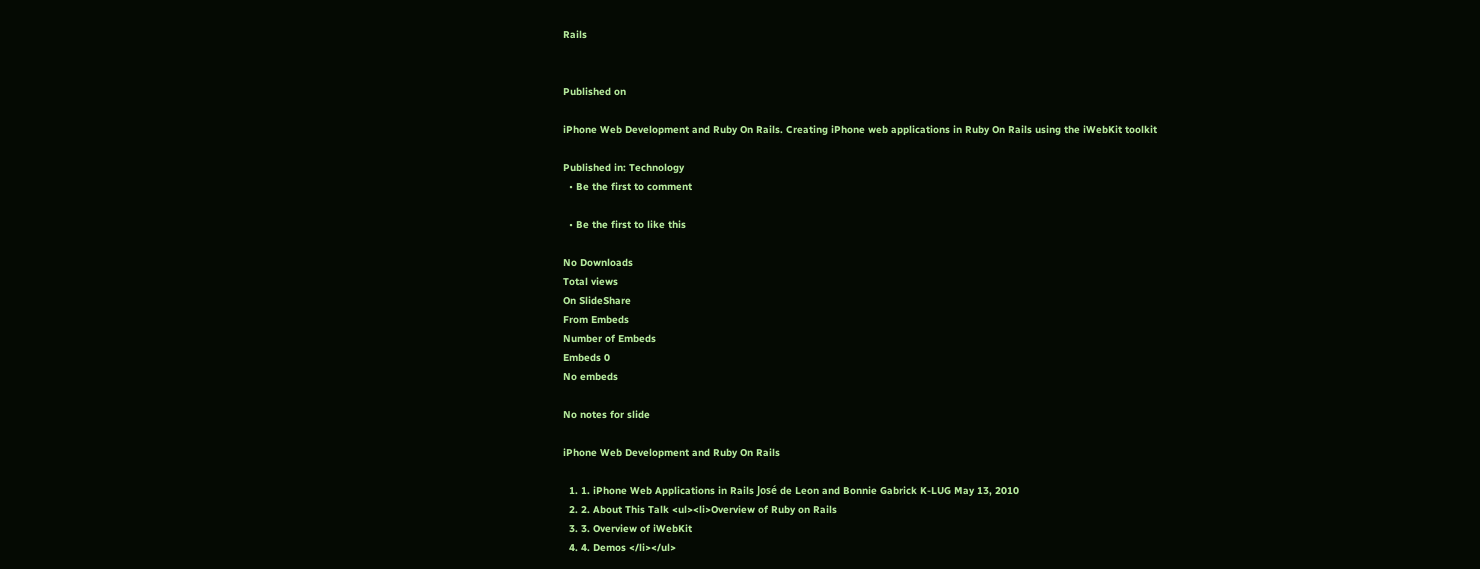Rails


Published on

iPhone Web Development and Ruby On Rails. Creating iPhone web applications in Ruby On Rails using the iWebKit toolkit

Published in: Technology
  • Be the first to comment

  • Be the first to like this

No Downloads
Total views
On SlideShare
From Embeds
Number of Embeds
Embeds 0
No embeds

No notes for slide

iPhone Web Development and Ruby On Rails

  1. 1. iPhone Web Applications in Rails José de Leon and Bonnie Gabrick K-LUG May 13, 2010
  2. 2. About This Talk <ul><li>Overview of Ruby on Rails
  3. 3. Overview of iWebKit
  4. 4. Demos </li></ul>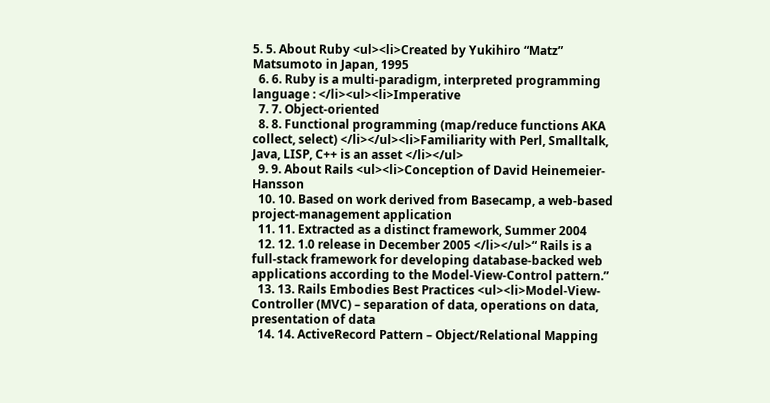5. 5. About Ruby <ul><li>Created by Yukihiro “Matz” Matsumoto in Japan, 1995
  6. 6. Ruby is a multi-paradigm, interpreted programming language : </li><ul><li>Imperative
  7. 7. Object-oriented
  8. 8. Functional programming (map/reduce functions AKA collect, select) </li></ul><li>Familiarity with Perl, Smalltalk, Java, LISP, C++ is an asset </li></ul>
  9. 9. About Rails <ul><li>Conception of David Heinemeier-Hansson
  10. 10. Based on work derived from Basecamp, a web-based project-management application
  11. 11. Extracted as a distinct framework, Summer 2004
  12. 12. 1.0 release in December 2005 </li></ul>“ Rails is a full-stack framework for developing database-backed web applications according to the Model-View-Control pattern.”
  13. 13. Rails Embodies Best Practices <ul><li>Model-View-Controller (MVC) – separation of data, operations on data, presentation of data
  14. 14. ActiveRecord Pattern – Object/Relational Mapping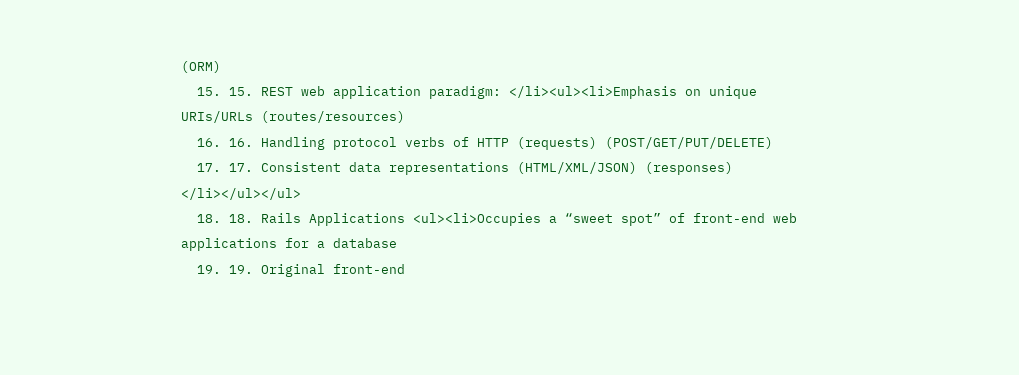(ORM)
  15. 15. REST web application paradigm: </li><ul><li>Emphasis on unique URIs/URLs (routes/resources)
  16. 16. Handling protocol verbs of HTTP (requests) (POST/GET/PUT/DELETE)
  17. 17. Consistent data representations (HTML/XML/JSON) (responses) </li></ul></ul>
  18. 18. Rails Applications <ul><li>Occupies a “sweet spot” of front-end web applications for a database
  19. 19. Original front-end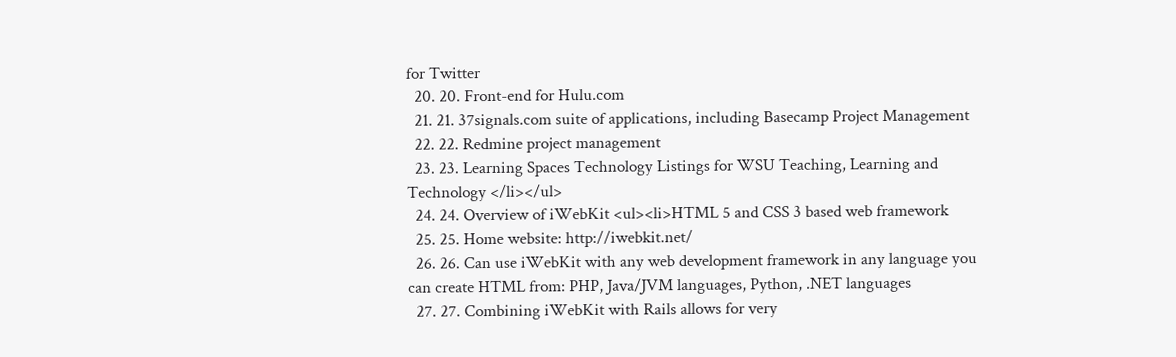for Twitter
  20. 20. Front-end for Hulu.com
  21. 21. 37signals.com suite of applications, including Basecamp Project Management
  22. 22. Redmine project management
  23. 23. Learning Spaces Technology Listings for WSU Teaching, Learning and Technology </li></ul>
  24. 24. Overview of iWebKit <ul><li>HTML 5 and CSS 3 based web framework
  25. 25. Home website: http://iwebkit.net/
  26. 26. Can use iWebKit with any web development framework in any language you can create HTML from: PHP, Java/JVM languages, Python, .NET languages
  27. 27. Combining iWebKit with Rails allows for very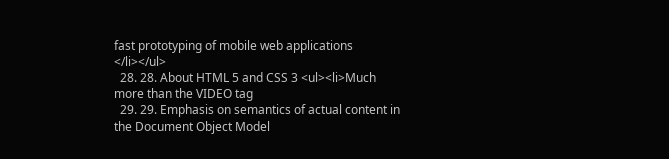fast prototyping of mobile web applications </li></ul>
  28. 28. About HTML 5 and CSS 3 <ul><li>Much more than the VIDEO tag
  29. 29. Emphasis on semantics of actual content in the Document Object Model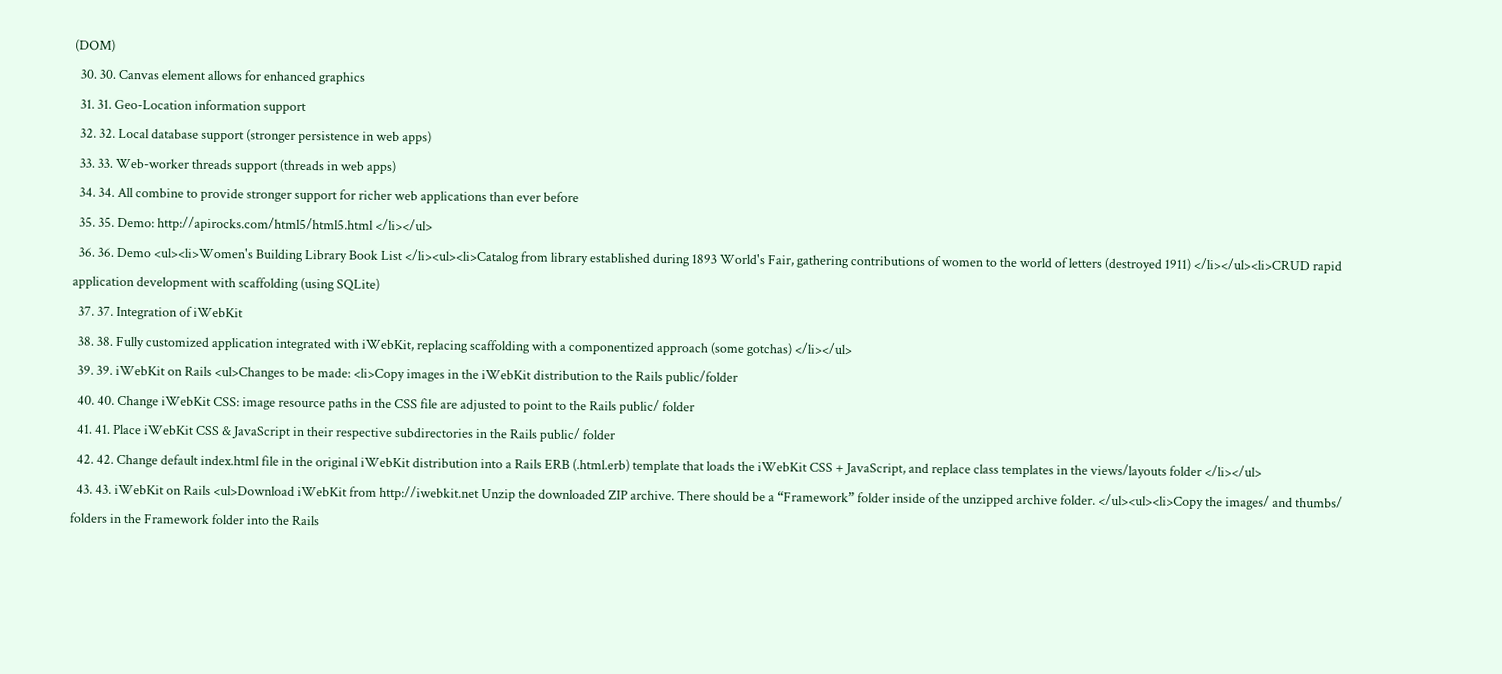(DOM)
  30. 30. Canvas element allows for enhanced graphics
  31. 31. Geo-Location information support
  32. 32. Local database support (stronger persistence in web apps)
  33. 33. Web-worker threads support (threads in web apps)
  34. 34. All combine to provide stronger support for richer web applications than ever before
  35. 35. Demo: http://apirocks.com/html5/html5.html </li></ul>
  36. 36. Demo <ul><li>Women's Building Library Book List </li><ul><li>Catalog from library established during 1893 World's Fair, gathering contributions of women to the world of letters (destroyed 1911) </li></ul><li>CRUD rapid application development with scaffolding (using SQLite)
  37. 37. Integration of iWebKit
  38. 38. Fully customized application integrated with iWebKit, replacing scaffolding with a componentized approach (some gotchas) </li></ul>
  39. 39. iWebKit on Rails <ul>Changes to be made: <li>Copy images in the iWebKit distribution to the Rails public/folder
  40. 40. Change iWebKit CSS: image resource paths in the CSS file are adjusted to point to the Rails public/ folder
  41. 41. Place iWebKit CSS & JavaScript in their respective subdirectories in the Rails public/ folder
  42. 42. Change default index.html file in the original iWebKit distribution into a Rails ERB (.html.erb) template that loads the iWebKit CSS + JavaScript, and replace class templates in the views/layouts folder </li></ul>
  43. 43. iWebKit on Rails <ul>Download iWebKit from http://iwebkit.net Unzip the downloaded ZIP archive. There should be a “Framework” folder inside of the unzipped archive folder. </ul><ul><li>Copy the images/ and thumbs/ folders in the Framework folder into the Rails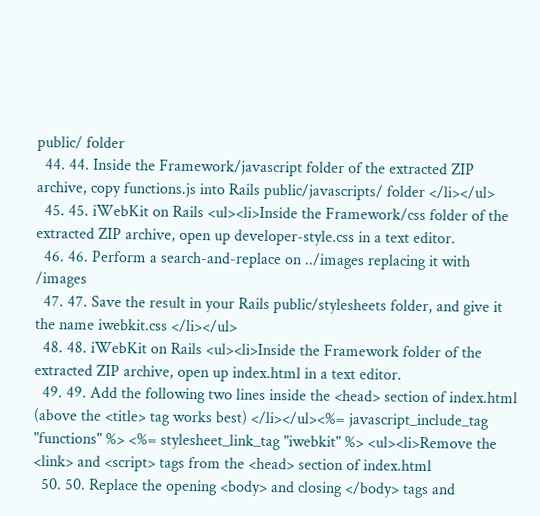public/ folder
  44. 44. Inside the Framework/javascript folder of the extracted ZIP archive, copy functions.js into Rails public/javascripts/ folder </li></ul>
  45. 45. iWebKit on Rails <ul><li>Inside the Framework/css folder of the extracted ZIP archive, open up developer-style.css in a text editor.
  46. 46. Perform a search-and-replace on ../images replacing it with /images
  47. 47. Save the result in your Rails public/stylesheets folder, and give it the name iwebkit.css </li></ul>
  48. 48. iWebKit on Rails <ul><li>Inside the Framework folder of the extracted ZIP archive, open up index.html in a text editor.
  49. 49. Add the following two lines inside the <head> section of index.html (above the <title> tag works best) </li></ul><%= javascript_include_tag "functions" %> <%= stylesheet_link_tag "iwebkit" %> <ul><li>Remove the <link> and <script> tags from the <head> section of index.html
  50. 50. Replace the opening <body> and closing </body> tags and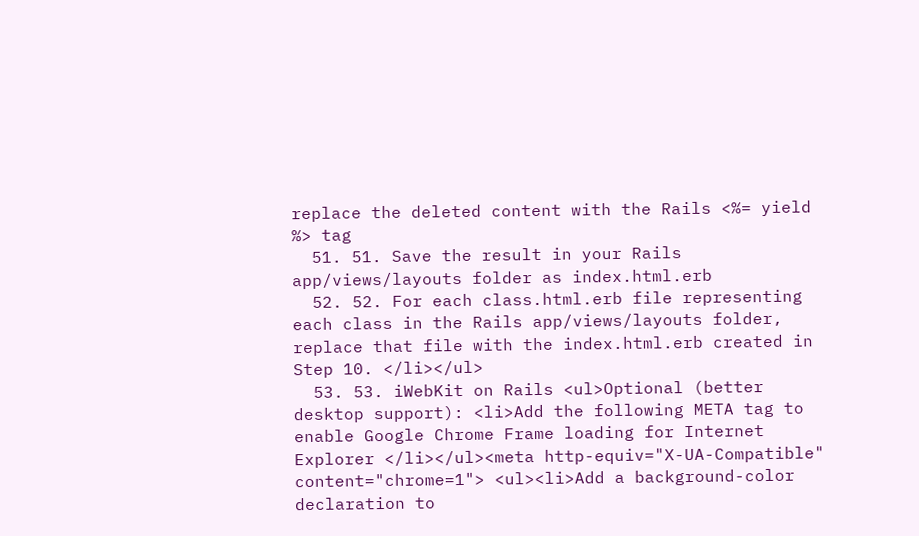replace the deleted content with the Rails <%= yield %> tag
  51. 51. Save the result in your Rails app/views/layouts folder as index.html.erb
  52. 52. For each class.html.erb file representing each class in the Rails app/views/layouts folder, replace that file with the index.html.erb created in Step 10. </li></ul>
  53. 53. iWebKit on Rails <ul>Optional (better desktop support): <li>Add the following META tag to enable Google Chrome Frame loading for Internet Explorer </li></ul><meta http-equiv="X-UA-Compatible" content="chrome=1"> <ul><li>Add a background-color declaration to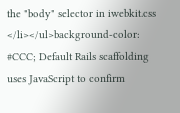the "body" selector in iwebkit.css </li></ul>background-color: #CCC; Default Rails scaffolding uses JavaScript to confirm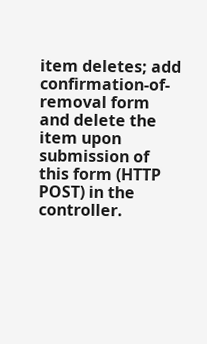item deletes; add confirmation-of-removal form and delete the item upon submission of this form (HTTP POST) in the controller.